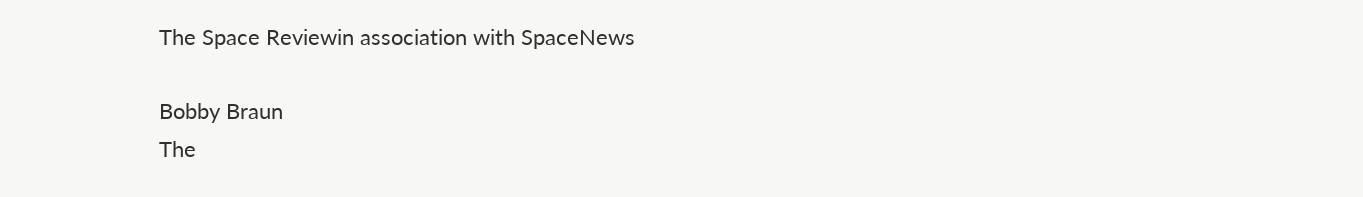The Space Reviewin association with SpaceNews

Bobby Braun
The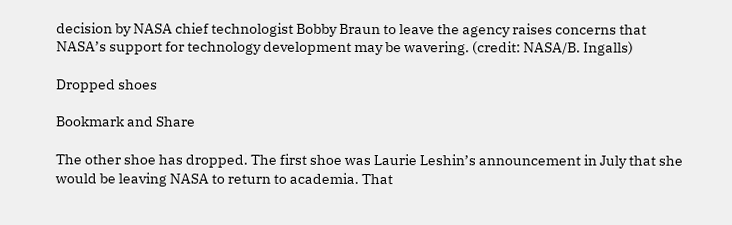decision by NASA chief technologist Bobby Braun to leave the agency raises concerns that NASA’s support for technology development may be wavering. (credit: NASA/B. Ingalls)

Dropped shoes

Bookmark and Share

The other shoe has dropped. The first shoe was Laurie Leshin’s announcement in July that she would be leaving NASA to return to academia. That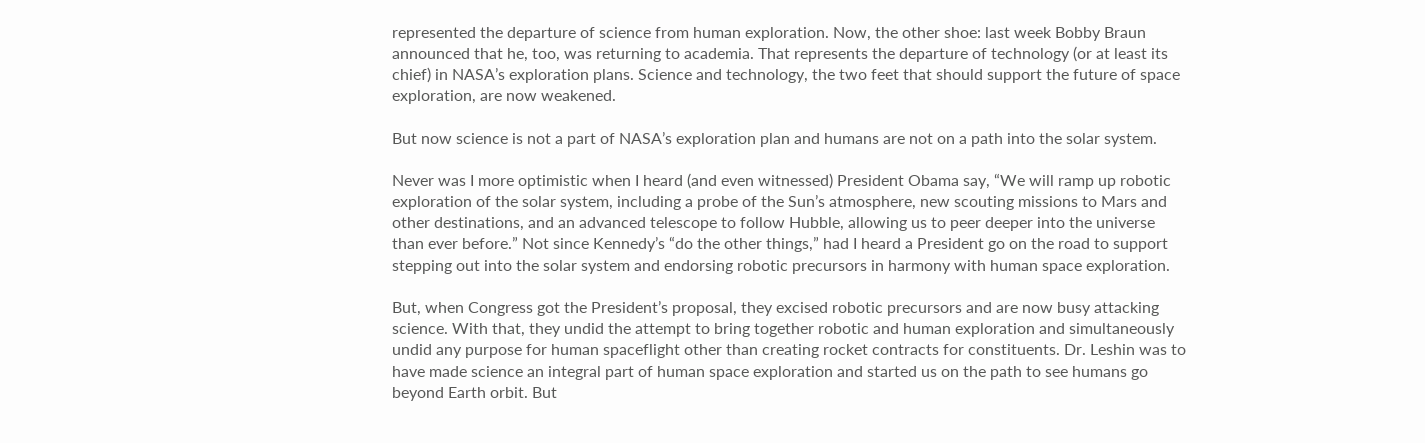represented the departure of science from human exploration. Now, the other shoe: last week Bobby Braun announced that he, too, was returning to academia. That represents the departure of technology (or at least its chief) in NASA’s exploration plans. Science and technology, the two feet that should support the future of space exploration, are now weakened.

But now science is not a part of NASA’s exploration plan and humans are not on a path into the solar system.

Never was I more optimistic when I heard (and even witnessed) President Obama say, “We will ramp up robotic exploration of the solar system, including a probe of the Sun’s atmosphere, new scouting missions to Mars and other destinations, and an advanced telescope to follow Hubble, allowing us to peer deeper into the universe than ever before.” Not since Kennedy’s “do the other things,” had I heard a President go on the road to support stepping out into the solar system and endorsing robotic precursors in harmony with human space exploration.

But, when Congress got the President’s proposal, they excised robotic precursors and are now busy attacking science. With that, they undid the attempt to bring together robotic and human exploration and simultaneously undid any purpose for human spaceflight other than creating rocket contracts for constituents. Dr. Leshin was to have made science an integral part of human space exploration and started us on the path to see humans go beyond Earth orbit. But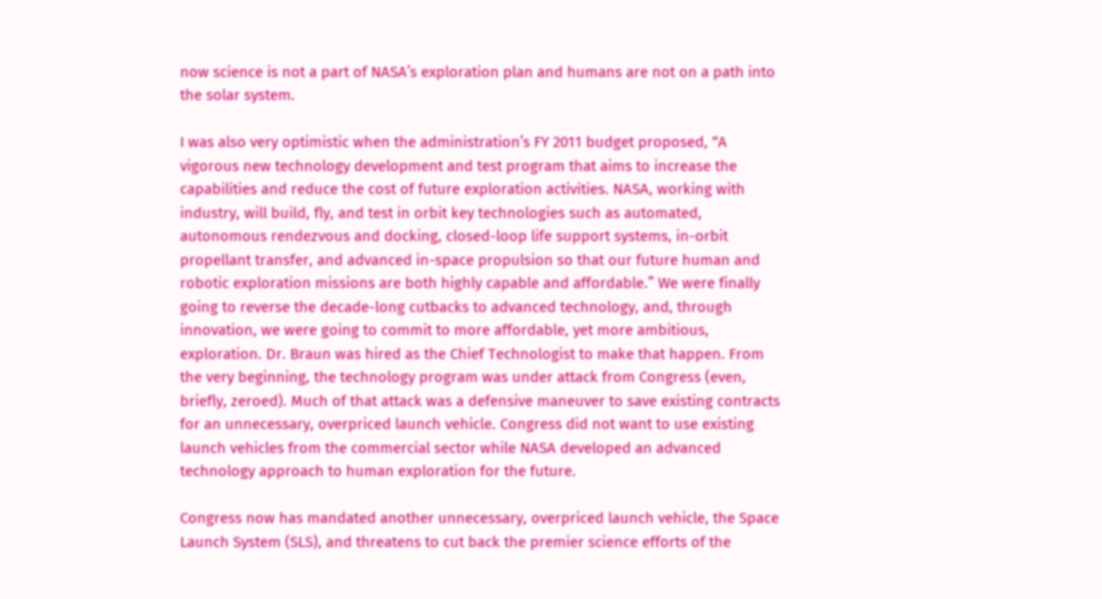now science is not a part of NASA’s exploration plan and humans are not on a path into the solar system.

I was also very optimistic when the administration’s FY 2011 budget proposed, “A vigorous new technology development and test program that aims to increase the capabilities and reduce the cost of future exploration activities. NASA, working with industry, will build, fly, and test in orbit key technologies such as automated, autonomous rendezvous and docking, closed-loop life support systems, in-orbit propellant transfer, and advanced in-space propulsion so that our future human and robotic exploration missions are both highly capable and affordable.” We were finally going to reverse the decade-long cutbacks to advanced technology, and, through innovation, we were going to commit to more affordable, yet more ambitious, exploration. Dr. Braun was hired as the Chief Technologist to make that happen. From the very beginning, the technology program was under attack from Congress (even, briefly, zeroed). Much of that attack was a defensive maneuver to save existing contracts for an unnecessary, overpriced launch vehicle. Congress did not want to use existing launch vehicles from the commercial sector while NASA developed an advanced technology approach to human exploration for the future.

Congress now has mandated another unnecessary, overpriced launch vehicle, the Space Launch System (SLS), and threatens to cut back the premier science efforts of the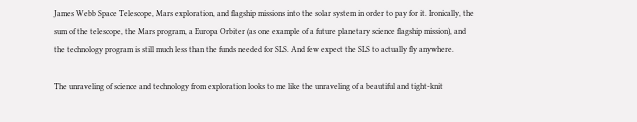James Webb Space Telescope, Mars exploration, and flagship missions into the solar system in order to pay for it. Ironically, the sum of the telescope, the Mars program, a Europa Orbiter (as one example of a future planetary science flagship mission), and the technology program is still much less than the funds needed for SLS. And few expect the SLS to actually fly anywhere.

The unraveling of science and technology from exploration looks to me like the unraveling of a beautiful and tight-knit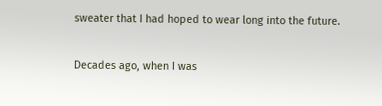sweater that I had hoped to wear long into the future.

Decades ago, when I was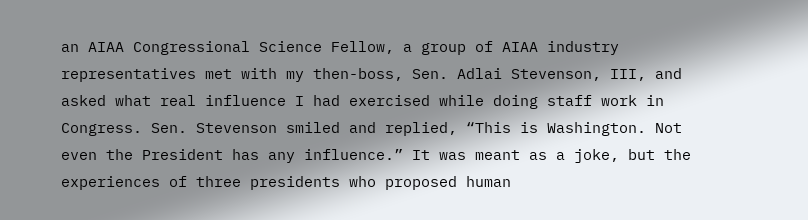an AIAA Congressional Science Fellow, a group of AIAA industry representatives met with my then-boss, Sen. Adlai Stevenson, III, and asked what real influence I had exercised while doing staff work in Congress. Sen. Stevenson smiled and replied, “This is Washington. Not even the President has any influence.” It was meant as a joke, but the experiences of three presidents who proposed human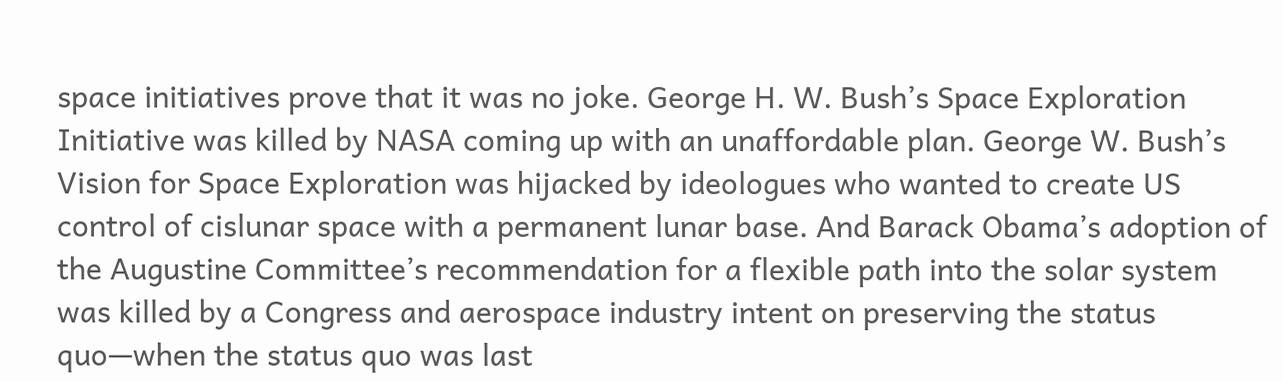space initiatives prove that it was no joke. George H. W. Bush’s Space Exploration Initiative was killed by NASA coming up with an unaffordable plan. George W. Bush’s Vision for Space Exploration was hijacked by ideologues who wanted to create US control of cislunar space with a permanent lunar base. And Barack Obama’s adoption of the Augustine Committee’s recommendation for a flexible path into the solar system was killed by a Congress and aerospace industry intent on preserving the status quo—when the status quo was last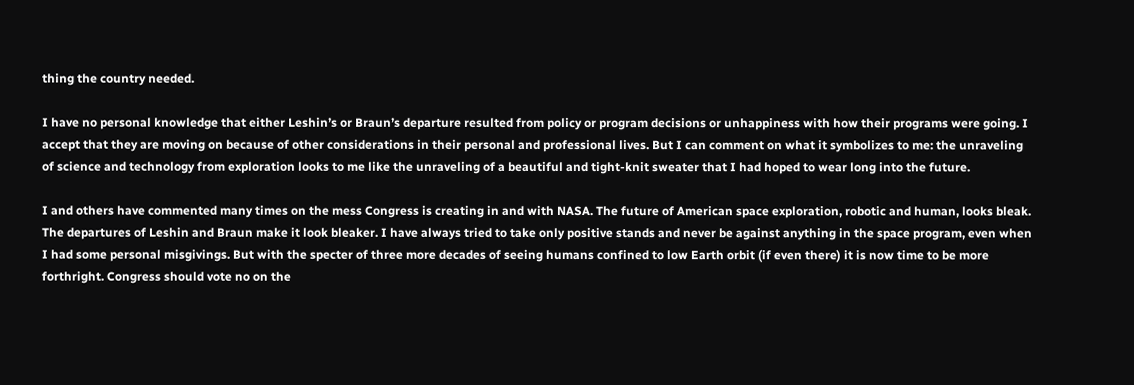thing the country needed.

I have no personal knowledge that either Leshin’s or Braun’s departure resulted from policy or program decisions or unhappiness with how their programs were going. I accept that they are moving on because of other considerations in their personal and professional lives. But I can comment on what it symbolizes to me: the unraveling of science and technology from exploration looks to me like the unraveling of a beautiful and tight-knit sweater that I had hoped to wear long into the future.

I and others have commented many times on the mess Congress is creating in and with NASA. The future of American space exploration, robotic and human, looks bleak. The departures of Leshin and Braun make it look bleaker. I have always tried to take only positive stands and never be against anything in the space program, even when I had some personal misgivings. But with the specter of three more decades of seeing humans confined to low Earth orbit (if even there) it is now time to be more forthright. Congress should vote no on the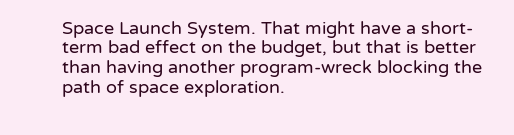Space Launch System. That might have a short-term bad effect on the budget, but that is better than having another program-wreck blocking the path of space exploration.